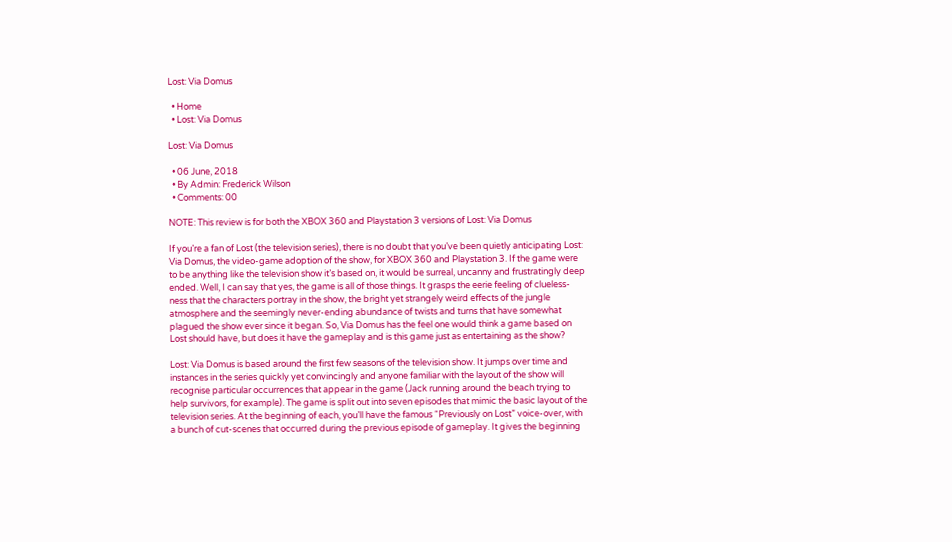Lost: Via Domus

  • Home
  • Lost: Via Domus

Lost: Via Domus

  • 06 June, 2018
  • By Admin: Frederick Wilson
  • Comments: 00

NOTE: This review is for both the XBOX 360 and Playstation 3 versions of Lost: Via Domus

If you’re a fan of Lost (the television series), there is no doubt that you’ve been quietly anticipating Lost: Via Domus, the video-game adoption of the show, for XBOX 360 and Playstation 3. If the game were to be anything like the television show it’s based on, it would be surreal, uncanny and frustratingly deep ended. Well, I can say that yes, the game is all of those things. It grasps the eerie feeling of clueless-ness that the characters portray in the show, the bright yet strangely weird effects of the jungle atmosphere and the seemingly never-ending abundance of twists and turns that have somewhat plagued the show ever since it began. So, Via Domus has the feel one would think a game based on Lost should have, but does it have the gameplay and is this game just as entertaining as the show?

Lost: Via Domus is based around the first few seasons of the television show. It jumps over time and instances in the series quickly yet convincingly and anyone familiar with the layout of the show will recognise particular occurrences that appear in the game (Jack running around the beach trying to help survivors, for example). The game is split out into seven episodes that mimic the basic layout of the television series. At the beginning of each, you’ll have the famous “Previously on Lost” voice-over, with a bunch of cut-scenes that occurred during the previous episode of gameplay. It gives the beginning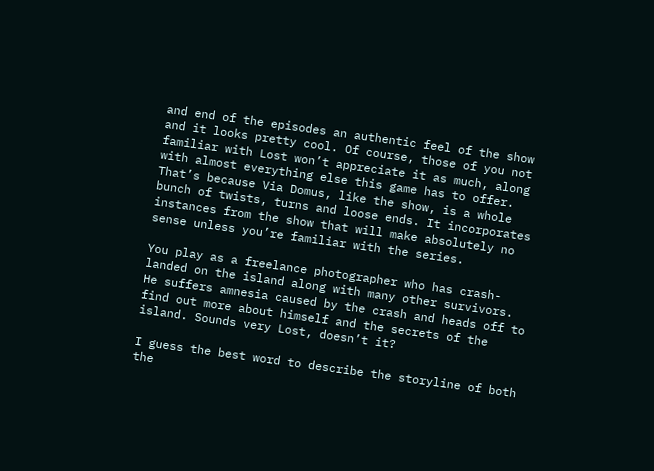and end of the episodes an authentic feel of the show and it looks pretty cool. Of course, those of you not familiar with Lost won’t appreciate it as much, along with almost everything else this game has to offer. That’s because Via Domus, like the show, is a whole bunch of twists, turns and loose ends. It incorporates instances from the show that will make absolutely no sense unless you’re familiar with the series.

You play as a freelance photographer who has crash-landed on the island along with many other survivors. He suffers amnesia caused by the crash and heads off to find out more about himself and the secrets of the island. Sounds very Lost, doesn’t it?

I guess the best word to describe the storyline of both the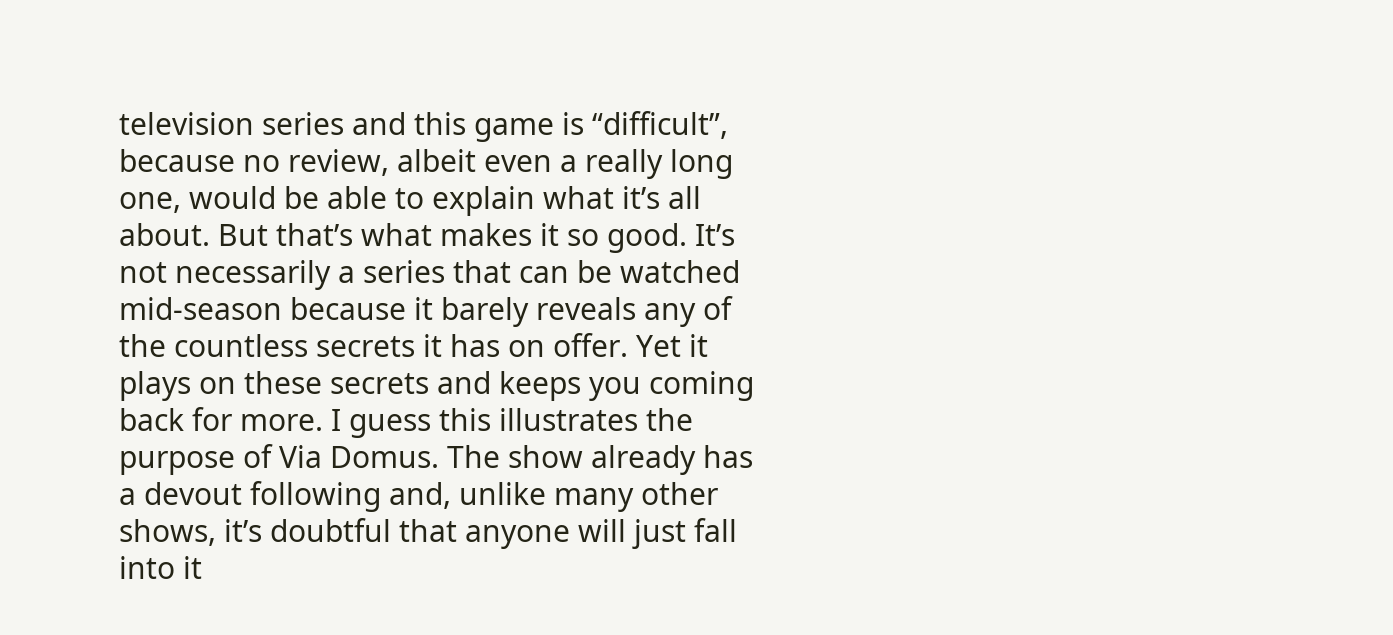television series and this game is “difficult”, because no review, albeit even a really long one, would be able to explain what it’s all about. But that’s what makes it so good. It’s not necessarily a series that can be watched mid-season because it barely reveals any of the countless secrets it has on offer. Yet it plays on these secrets and keeps you coming back for more. I guess this illustrates the purpose of Via Domus. The show already has a devout following and, unlike many other shows, it’s doubtful that anyone will just fall into it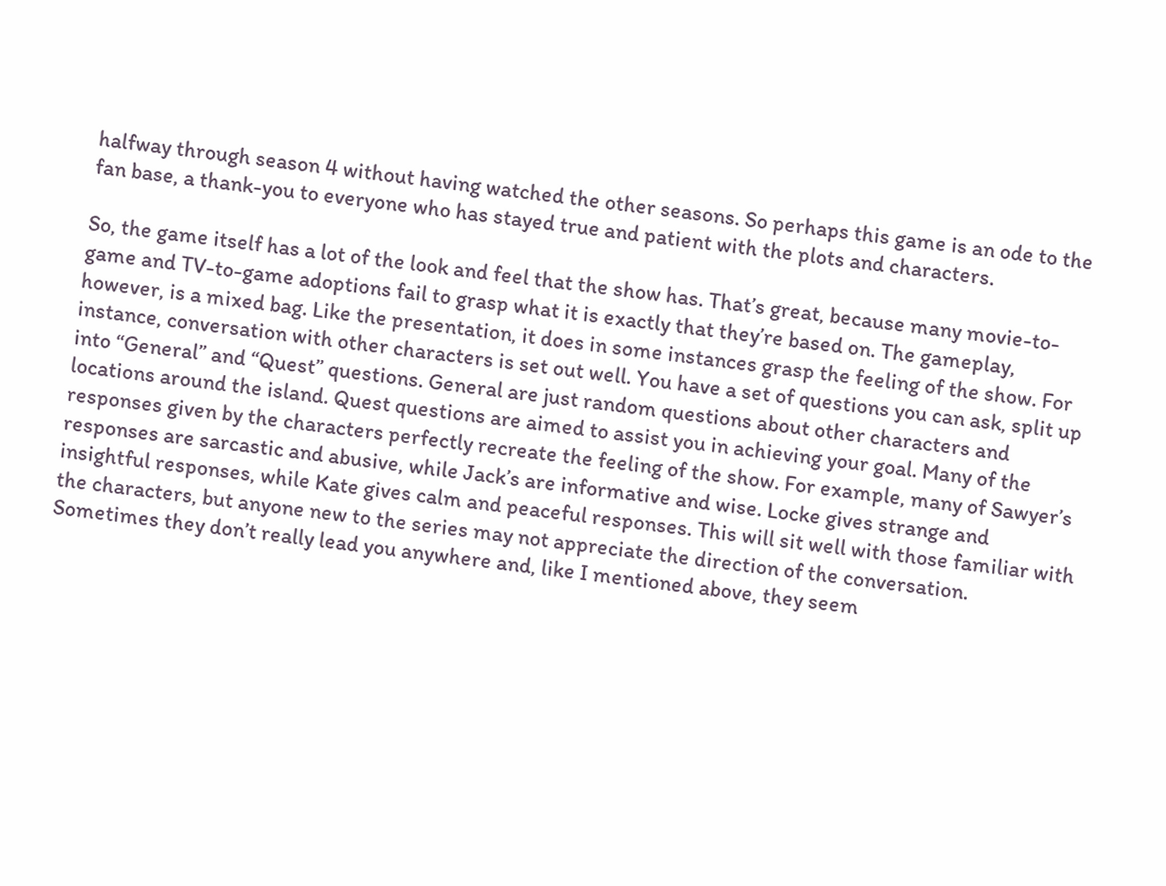halfway through season 4 without having watched the other seasons. So perhaps this game is an ode to the fan base, a thank-you to everyone who has stayed true and patient with the plots and characters.

So, the game itself has a lot of the look and feel that the show has. That’s great, because many movie-to-game and TV-to-game adoptions fail to grasp what it is exactly that they’re based on. The gameplay, however, is a mixed bag. Like the presentation, it does in some instances grasp the feeling of the show. For instance, conversation with other characters is set out well. You have a set of questions you can ask, split up into “General” and “Quest” questions. General are just random questions about other characters and locations around the island. Quest questions are aimed to assist you in achieving your goal. Many of the responses given by the characters perfectly recreate the feeling of the show. For example, many of Sawyer’s responses are sarcastic and abusive, while Jack’s are informative and wise. Locke gives strange and insightful responses, while Kate gives calm and peaceful responses. This will sit well with those familiar with the characters, but anyone new to the series may not appreciate the direction of the conversation. Sometimes they don’t really lead you anywhere and, like I mentioned above, they seem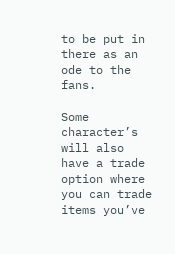to be put in there as an ode to the fans.

Some character’s will also have a trade option where you can trade items you’ve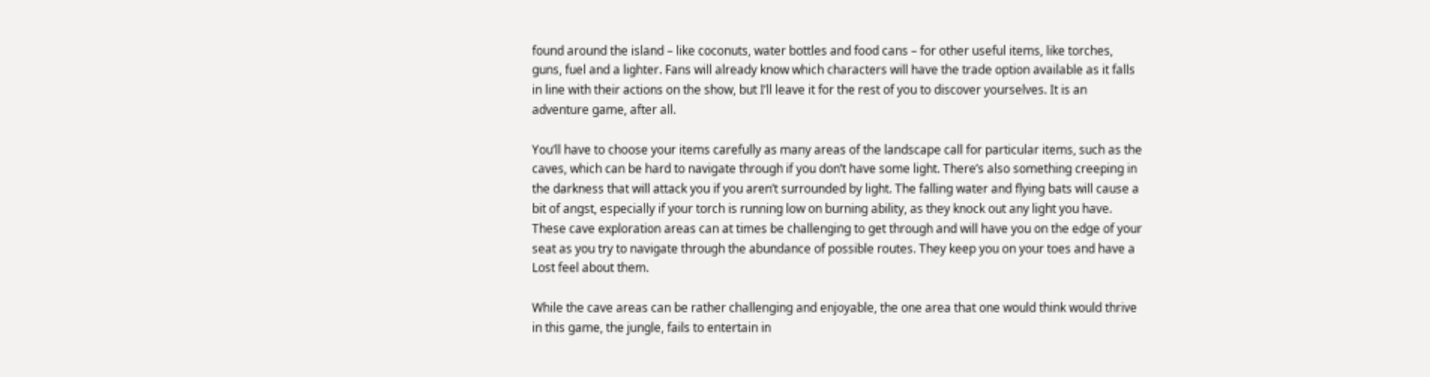found around the island – like coconuts, water bottles and food cans – for other useful items, like torches, guns, fuel and a lighter. Fans will already know which characters will have the trade option available as it falls in line with their actions on the show, but I’ll leave it for the rest of you to discover yourselves. It is an adventure game, after all.

You’ll have to choose your items carefully as many areas of the landscape call for particular items, such as the caves, which can be hard to navigate through if you don’t have some light. There’s also something creeping in the darkness that will attack you if you aren’t surrounded by light. The falling water and flying bats will cause a bit of angst, especially if your torch is running low on burning ability, as they knock out any light you have. These cave exploration areas can at times be challenging to get through and will have you on the edge of your seat as you try to navigate through the abundance of possible routes. They keep you on your toes and have a Lost feel about them.

While the cave areas can be rather challenging and enjoyable, the one area that one would think would thrive in this game, the jungle, fails to entertain in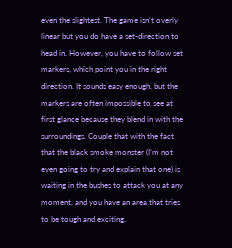even the slightest. The game isn’t overly linear but you do have a set-direction to head in. However, you have to follow set markers, which point you in the right direction. It sounds easy enough, but the markers are often impossible to see at first glance because they blend in with the surroundings. Couple that with the fact that the black smoke monster (I’m not even going to try and explain that one) is waiting in the bushes to attack you at any moment, and you have an area that tries to be tough and exciting,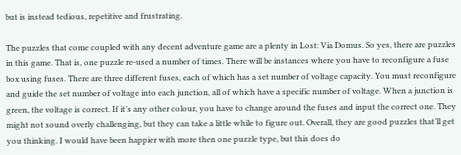but is instead tedious, repetitive and frustrating.

The puzzles that come coupled with any decent adventure game are a plenty in Lost: Via Domus. So yes, there are puzzles in this game. That is, one puzzle re-used a number of times. There will be instances where you have to reconfigure a fuse box using fuses. There are three different fuses, each of which has a set number of voltage capacity. You must reconfigure and guide the set number of voltage into each junction, all of which have a specific number of voltage. When a junction is green, the voltage is correct. If it’s any other colour, you have to change around the fuses and input the correct one. They might not sound overly challenging, but they can take a little while to figure out. Overall, they are good puzzles that’ll get you thinking. I would have been happier with more then one puzzle type, but this does do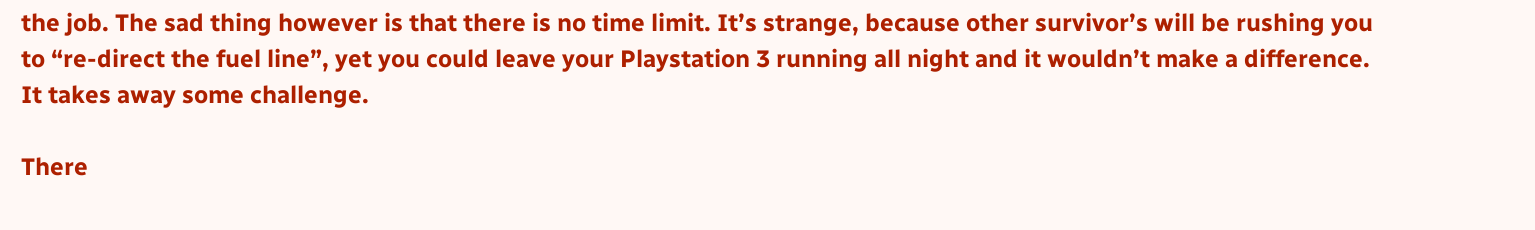the job. The sad thing however is that there is no time limit. It’s strange, because other survivor’s will be rushing you to “re-direct the fuel line”, yet you could leave your Playstation 3 running all night and it wouldn’t make a difference. It takes away some challenge.

There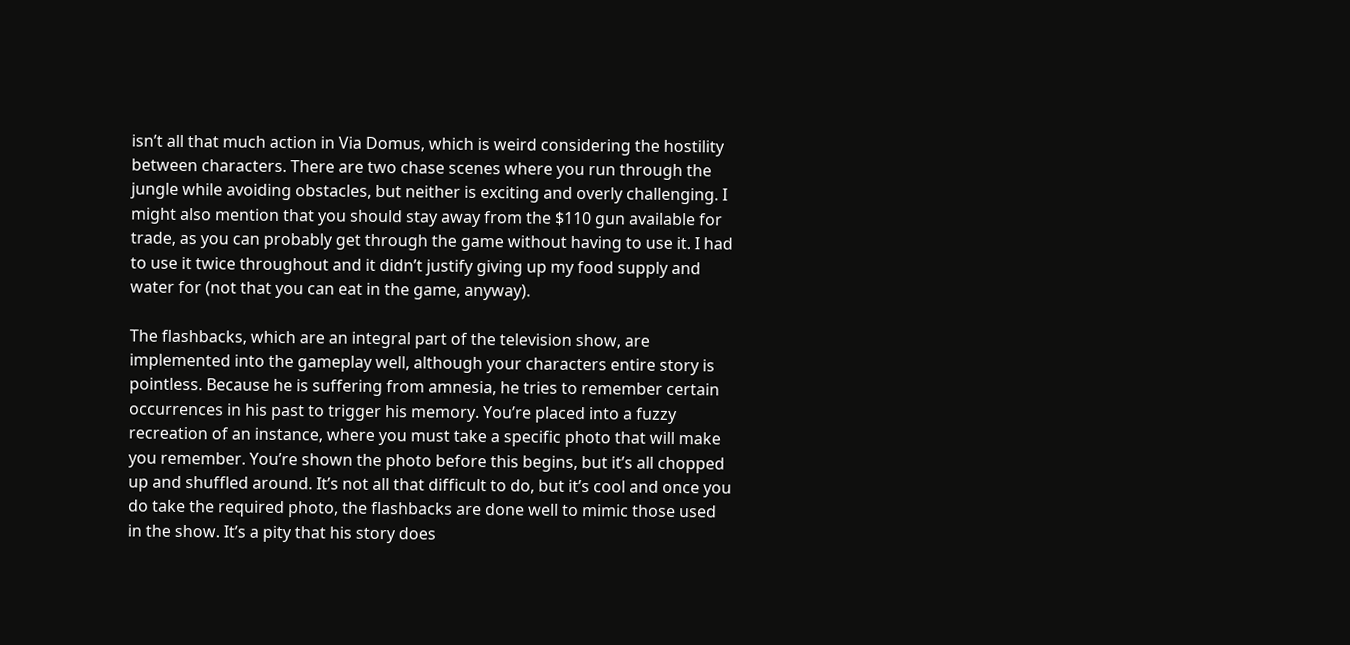isn’t all that much action in Via Domus, which is weird considering the hostility between characters. There are two chase scenes where you run through the jungle while avoiding obstacles, but neither is exciting and overly challenging. I might also mention that you should stay away from the $110 gun available for trade, as you can probably get through the game without having to use it. I had to use it twice throughout and it didn’t justify giving up my food supply and water for (not that you can eat in the game, anyway).

The flashbacks, which are an integral part of the television show, are implemented into the gameplay well, although your characters entire story is pointless. Because he is suffering from amnesia, he tries to remember certain occurrences in his past to trigger his memory. You’re placed into a fuzzy recreation of an instance, where you must take a specific photo that will make you remember. You’re shown the photo before this begins, but it’s all chopped up and shuffled around. It’s not all that difficult to do, but it’s cool and once you do take the required photo, the flashbacks are done well to mimic those used in the show. It’s a pity that his story does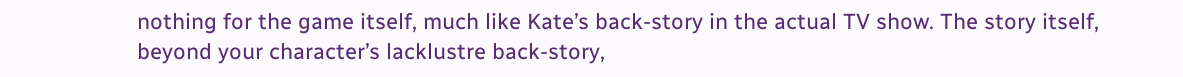nothing for the game itself, much like Kate’s back-story in the actual TV show. The story itself, beyond your character’s lacklustre back-story,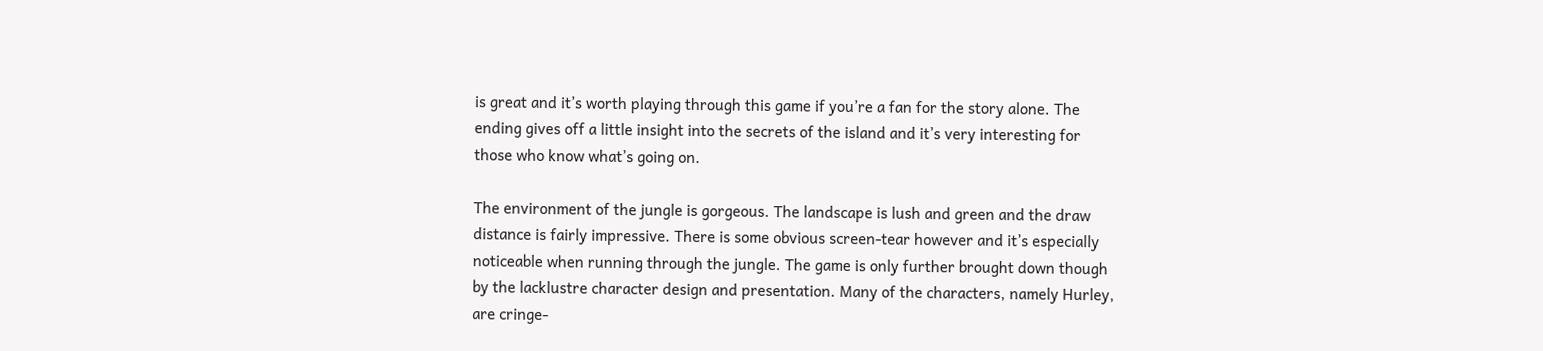is great and it’s worth playing through this game if you’re a fan for the story alone. The ending gives off a little insight into the secrets of the island and it’s very interesting for those who know what’s going on.

The environment of the jungle is gorgeous. The landscape is lush and green and the draw distance is fairly impressive. There is some obvious screen-tear however and it’s especially noticeable when running through the jungle. The game is only further brought down though by the lacklustre character design and presentation. Many of the characters, namely Hurley, are cringe-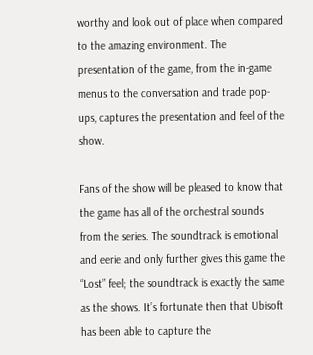worthy and look out of place when compared to the amazing environment. The presentation of the game, from the in-game menus to the conversation and trade pop-ups, captures the presentation and feel of the show.

Fans of the show will be pleased to know that the game has all of the orchestral sounds from the series. The soundtrack is emotional and eerie and only further gives this game the “Lost” feel; the soundtrack is exactly the same as the shows. It’s fortunate then that Ubisoft has been able to capture the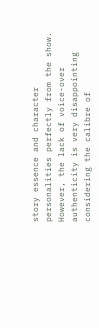story essence and character personalities perfectly from the show. However, the lack of voice-over authenticity is very disappointing considering the calibre of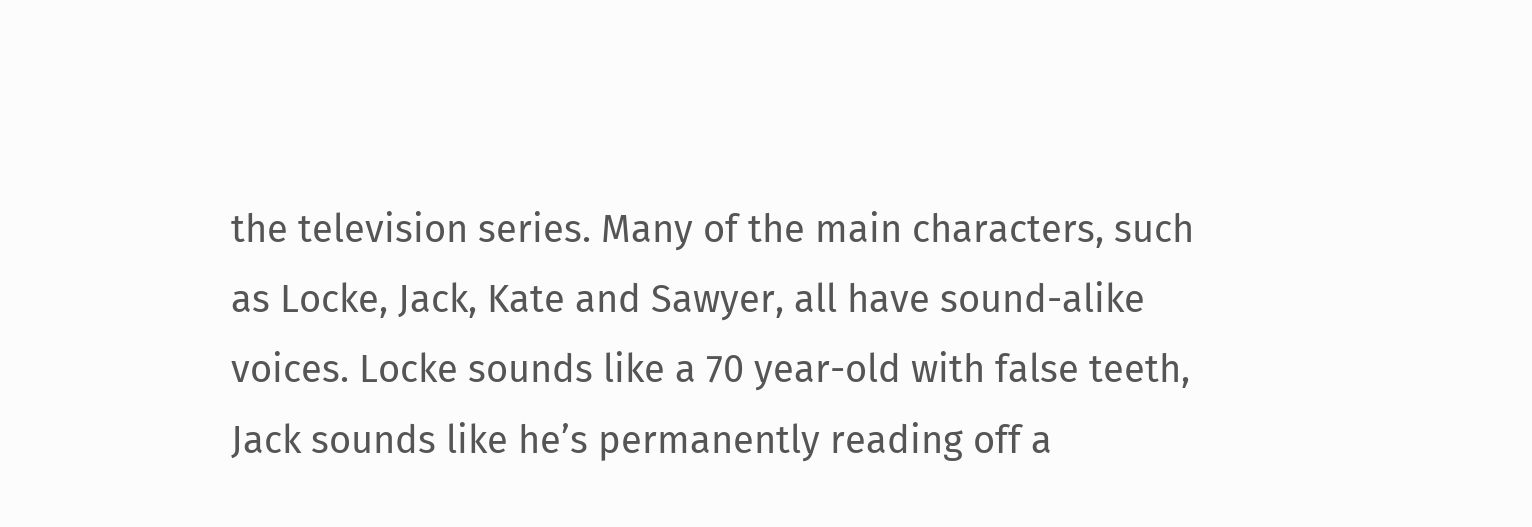the television series. Many of the main characters, such as Locke, Jack, Kate and Sawyer, all have sound-alike voices. Locke sounds like a 70 year-old with false teeth, Jack sounds like he’s permanently reading off a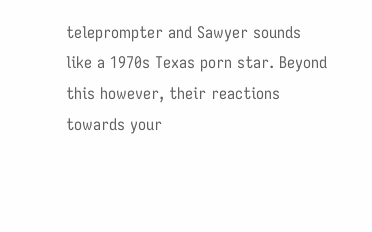teleprompter and Sawyer sounds like a 1970s Texas porn star. Beyond this however, their reactions towards your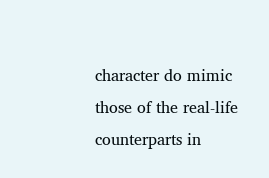character do mimic those of the real-life counterparts in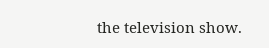the television show.